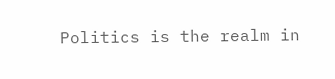Politics is the realm in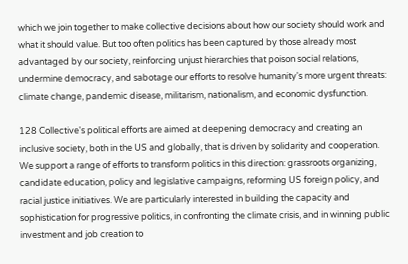which we join together to make collective decisions about how our society should work and what it should value. But too often politics has been captured by those already most advantaged by our society, reinforcing unjust hierarchies that poison social relations, undermine democracy, and sabotage our efforts to resolve humanity's more urgent threats: climate change, pandemic disease, militarism, nationalism, and economic dysfunction.

128 Collective's political efforts are aimed at deepening democracy and creating an inclusive society, both in the US and globally, that is driven by solidarity and cooperation. We support a range of efforts to transform politics in this direction: grassroots organizing, candidate education, policy and legislative campaigns, reforming US foreign policy, and racial justice initiatives. We are particularly interested in building the capacity and sophistication for progressive politics, in confronting the climate crisis, and in winning public investment and job creation to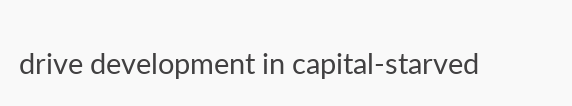drive development in capital-starved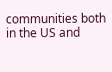communities both in the US and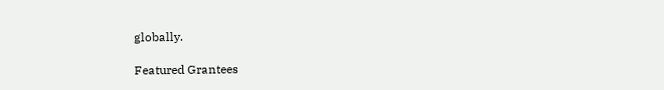globally.

Featured Grantees